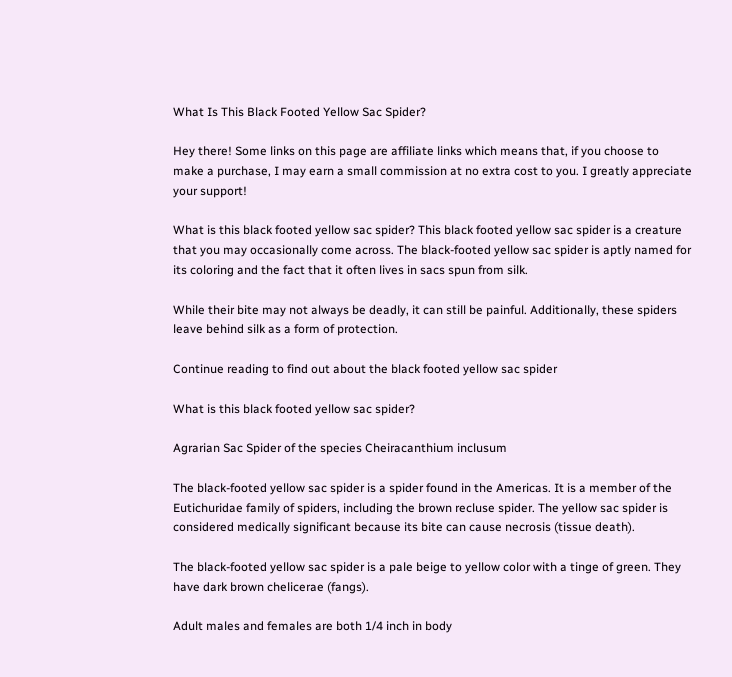What Is This Black Footed Yellow Sac Spider?

Hey there! Some links on this page are affiliate links which means that, if you choose to make a purchase, I may earn a small commission at no extra cost to you. I greatly appreciate your support!

What is this black footed yellow sac spider? This black footed yellow sac spider is a creature that you may occasionally come across. The black-footed yellow sac spider is aptly named for its coloring and the fact that it often lives in sacs spun from silk.

While their bite may not always be deadly, it can still be painful. Additionally, these spiders leave behind silk as a form of protection.

Continue reading to find out about the black footed yellow sac spider

What is this black footed yellow sac spider?

Agrarian Sac Spider of the species Cheiracanthium inclusum

The black-footed yellow sac spider is a spider found in the Americas. It is a member of the Eutichuridae family of spiders, including the brown recluse spider. The yellow sac spider is considered medically significant because its bite can cause necrosis (tissue death).

The black-footed yellow sac spider is a pale beige to yellow color with a tinge of green. They have dark brown chelicerae (fangs).

Adult males and females are both 1/4 inch in body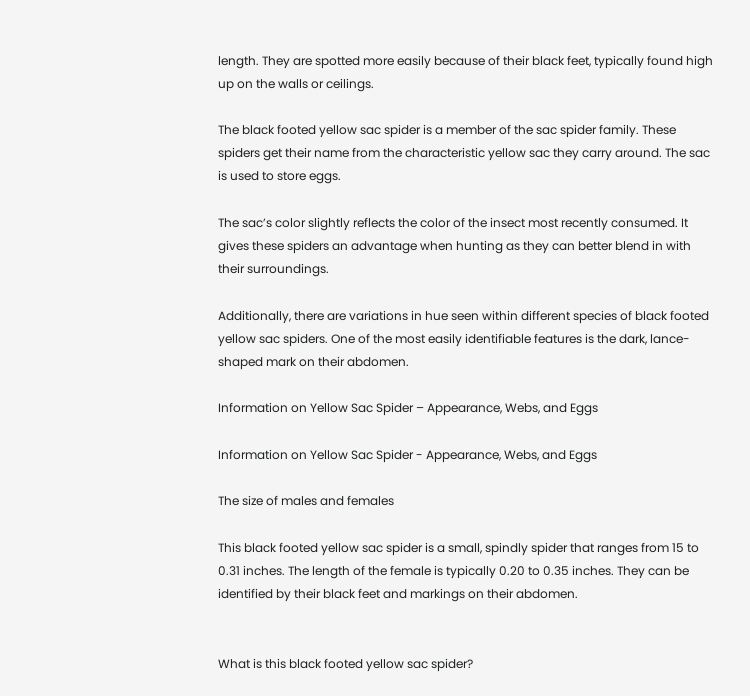length. They are spotted more easily because of their black feet, typically found high up on the walls or ceilings.

The black footed yellow sac spider is a member of the sac spider family. These spiders get their name from the characteristic yellow sac they carry around. The sac is used to store eggs.

The sac’s color slightly reflects the color of the insect most recently consumed. It gives these spiders an advantage when hunting as they can better blend in with their surroundings.

Additionally, there are variations in hue seen within different species of black footed yellow sac spiders. One of the most easily identifiable features is the dark, lance-shaped mark on their abdomen.

Information on Yellow Sac Spider – Appearance, Webs, and Eggs

Information on Yellow Sac Spider - Appearance, Webs, and Eggs

The size of males and females

This black footed yellow sac spider is a small, spindly spider that ranges from 15 to 0.31 inches. The length of the female is typically 0.20 to 0.35 inches. They can be identified by their black feet and markings on their abdomen.


What is this black footed yellow sac spider?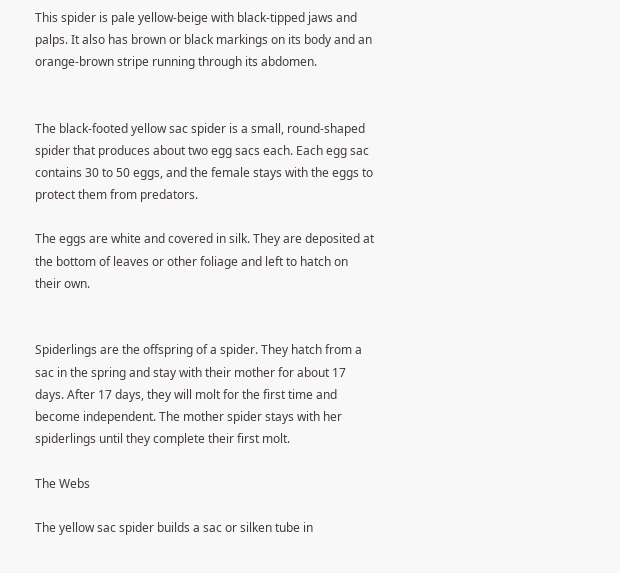This spider is pale yellow-beige with black-tipped jaws and palps. It also has brown or black markings on its body and an orange-brown stripe running through its abdomen.


The black-footed yellow sac spider is a small, round-shaped spider that produces about two egg sacs each. Each egg sac contains 30 to 50 eggs, and the female stays with the eggs to protect them from predators.

The eggs are white and covered in silk. They are deposited at the bottom of leaves or other foliage and left to hatch on their own.


Spiderlings are the offspring of a spider. They hatch from a sac in the spring and stay with their mother for about 17 days. After 17 days, they will molt for the first time and become independent. The mother spider stays with her spiderlings until they complete their first molt.

The Webs

The yellow sac spider builds a sac or silken tube in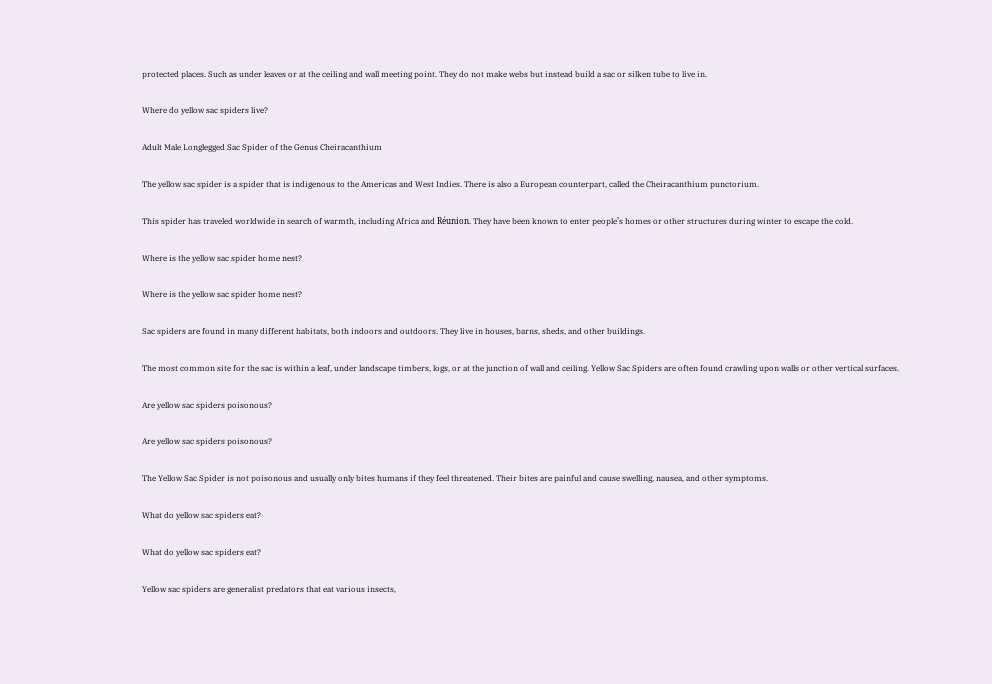protected places. Such as under leaves or at the ceiling and wall meeting point. They do not make webs but instead build a sac or silken tube to live in.

Where do yellow sac spiders live?

Adult Male Longlegged Sac Spider of the Genus Cheiracanthium

The yellow sac spider is a spider that is indigenous to the Americas and West Indies. There is also a European counterpart, called the Cheiracanthium punctorium.

This spider has traveled worldwide in search of warmth, including Africa and Réunion. They have been known to enter people’s homes or other structures during winter to escape the cold.

Where is the yellow sac spider home nest?

Where is the yellow sac spider home nest?

Sac spiders are found in many different habitats, both indoors and outdoors. They live in houses, barns, sheds, and other buildings.

The most common site for the sac is within a leaf, under landscape timbers, logs, or at the junction of wall and ceiling. Yellow Sac Spiders are often found crawling upon walls or other vertical surfaces.

Are yellow sac spiders poisonous?

Are yellow sac spiders poisonous?

The Yellow Sac Spider is not poisonous and usually only bites humans if they feel threatened. Their bites are painful and cause swelling, nausea, and other symptoms.

What do yellow sac spiders eat?

What do yellow sac spiders eat?

Yellow sac spiders are generalist predators that eat various insects,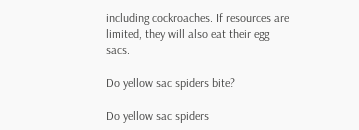including cockroaches. If resources are limited, they will also eat their egg sacs.

Do yellow sac spiders bite?

Do yellow sac spiders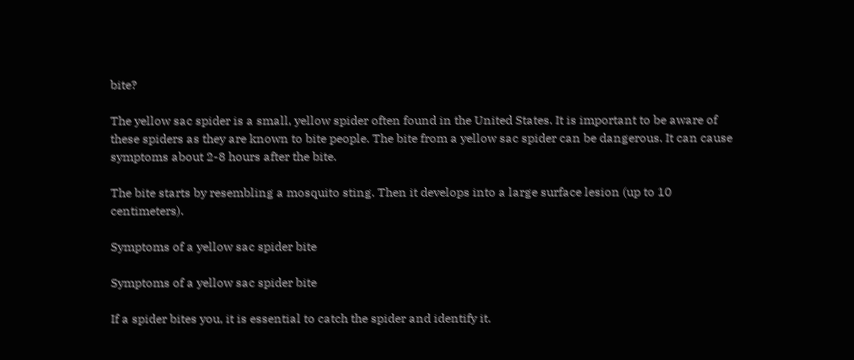bite?

The yellow sac spider is a small, yellow spider often found in the United States. It is important to be aware of these spiders as they are known to bite people. The bite from a yellow sac spider can be dangerous. It can cause symptoms about 2-8 hours after the bite.

The bite starts by resembling a mosquito sting. Then it develops into a large surface lesion (up to 10 centimeters).

Symptoms of a yellow sac spider bite

Symptoms of a yellow sac spider bite

If a spider bites you, it is essential to catch the spider and identify it.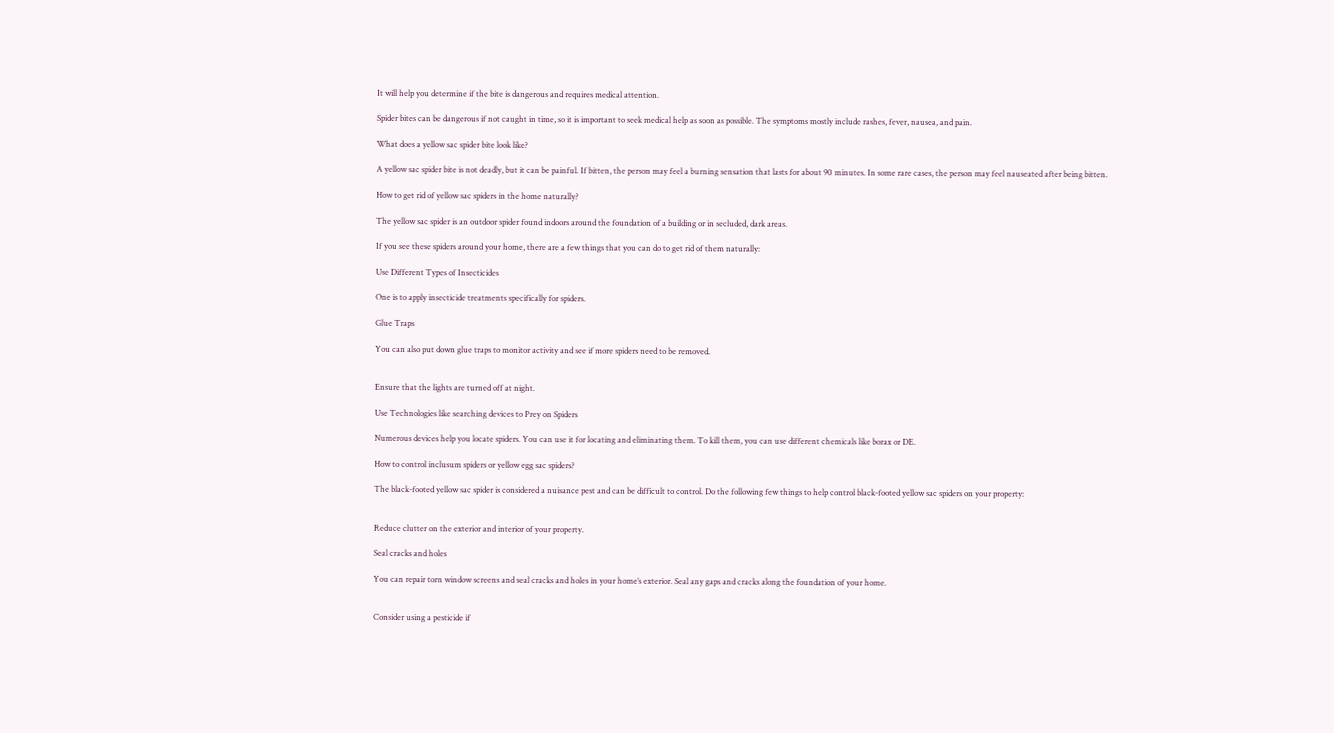It will help you determine if the bite is dangerous and requires medical attention.

Spider bites can be dangerous if not caught in time, so it is important to seek medical help as soon as possible. The symptoms mostly include rashes, fever, nausea, and pain.

What does a yellow sac spider bite look like?

A yellow sac spider bite is not deadly, but it can be painful. If bitten, the person may feel a burning sensation that lasts for about 90 minutes. In some rare cases, the person may feel nauseated after being bitten.

How to get rid of yellow sac spiders in the home naturally?

The yellow sac spider is an outdoor spider found indoors around the foundation of a building or in secluded, dark areas.

If you see these spiders around your home, there are a few things that you can do to get rid of them naturally:

Use Different Types of Insecticides

One is to apply insecticide treatments specifically for spiders.

Glue Traps

You can also put down glue traps to monitor activity and see if more spiders need to be removed.


Ensure that the lights are turned off at night.

Use Technologies like searching devices to Prey on Spiders

Numerous devices help you locate spiders. You can use it for locating and eliminating them. To kill them, you can use different chemicals like borax or DE.

How to control inclusum spiders or yellow egg sac spiders?

The black-footed yellow sac spider is considered a nuisance pest and can be difficult to control. Do the following few things to help control black-footed yellow sac spiders on your property:


Reduce clutter on the exterior and interior of your property.

Seal cracks and holes

You can repair torn window screens and seal cracks and holes in your home’s exterior. Seal any gaps and cracks along the foundation of your home.


Consider using a pesticide if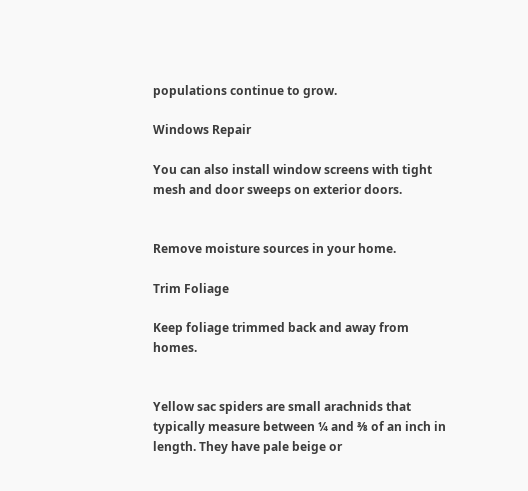populations continue to grow.

Windows Repair

You can also install window screens with tight mesh and door sweeps on exterior doors.


Remove moisture sources in your home.

Trim Foliage

Keep foliage trimmed back and away from homes.


Yellow sac spiders are small arachnids that typically measure between ¼ and ⅜ of an inch in length. They have pale beige or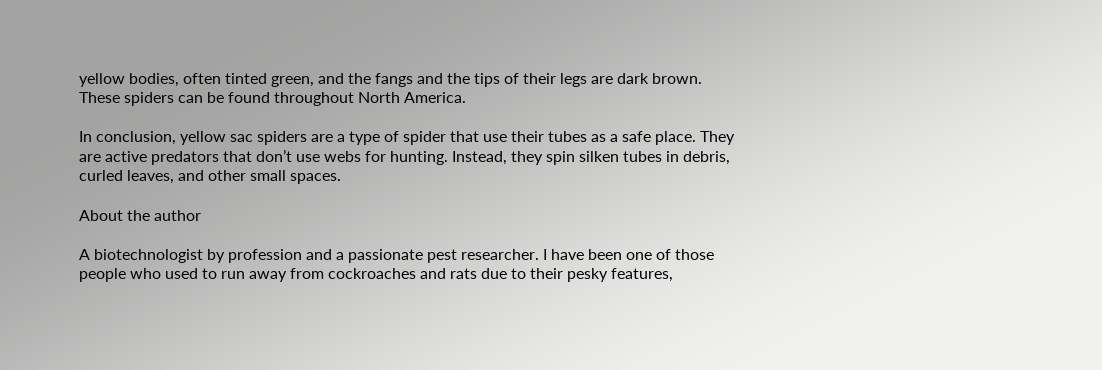yellow bodies, often tinted green, and the fangs and the tips of their legs are dark brown. These spiders can be found throughout North America.

In conclusion, yellow sac spiders are a type of spider that use their tubes as a safe place. They are active predators that don’t use webs for hunting. Instead, they spin silken tubes in debris, curled leaves, and other small spaces.

About the author

A biotechnologist by profession and a passionate pest researcher. I have been one of those people who used to run away from cockroaches and rats due to their pesky features,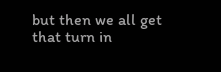but then we all get that turn in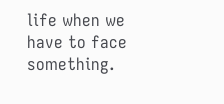life when we have to face something.